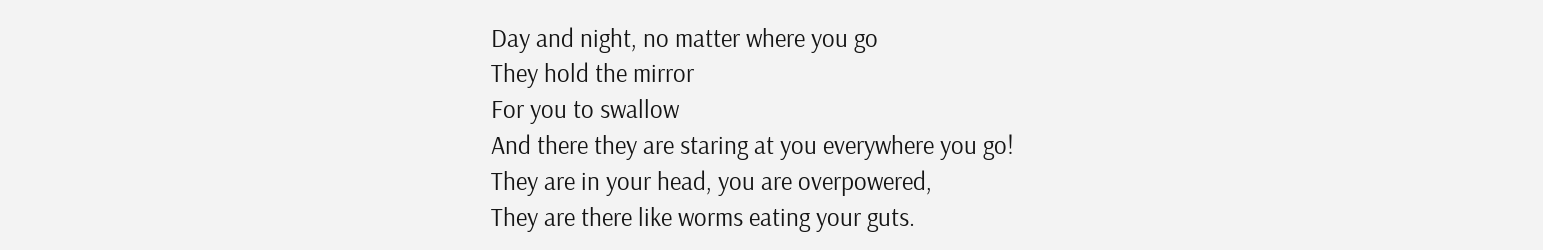Day and night, no matter where you go
They hold the mirror
For you to swallow
And there they are staring at you everywhere you go!
They are in your head, you are overpowered,
They are there like worms eating your guts.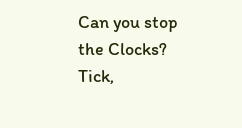Can you stop the Clocks? Tick,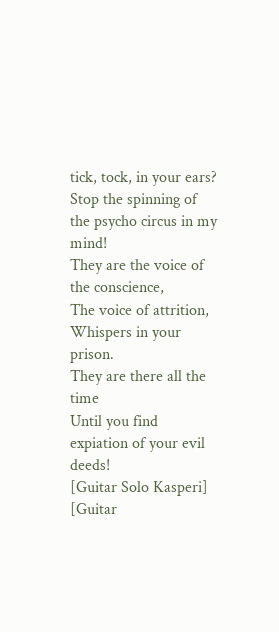tick, tock, in your ears?
Stop the spinning of the psycho circus in my mind!
They are the voice of the conscience,
The voice of attrition,
Whispers in your prison.
They are there all the time
Until you find expiation of your evil deeds!
[Guitar Solo Kasperi]
[Guitar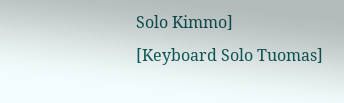Solo Kimmo]
[Keyboard Solo Tuomas]